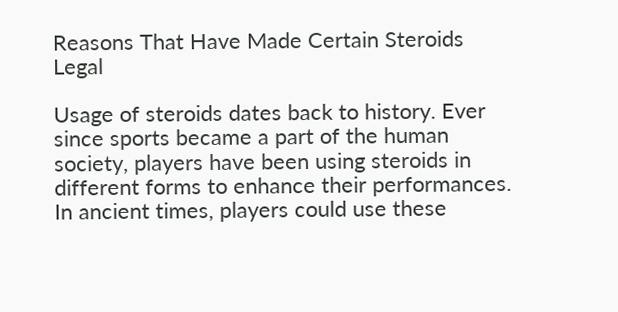Reasons That Have Made Certain Steroids Legal

Usage of steroids dates back to history. Ever since sports became a part of the human society, players have been using steroids in different forms to enhance their performances. In ancient times, players could use these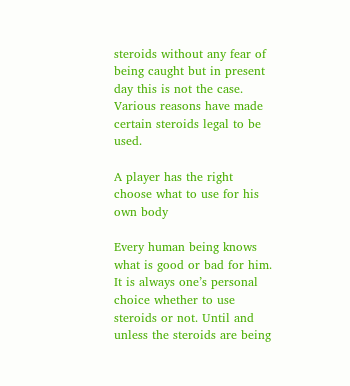steroids without any fear of being caught but in present day this is not the case. Various reasons have made certain steroids legal to be used.

A player has the right choose what to use for his own body

Every human being knows what is good or bad for him. It is always one’s personal choice whether to use steroids or not. Until and unless the steroids are being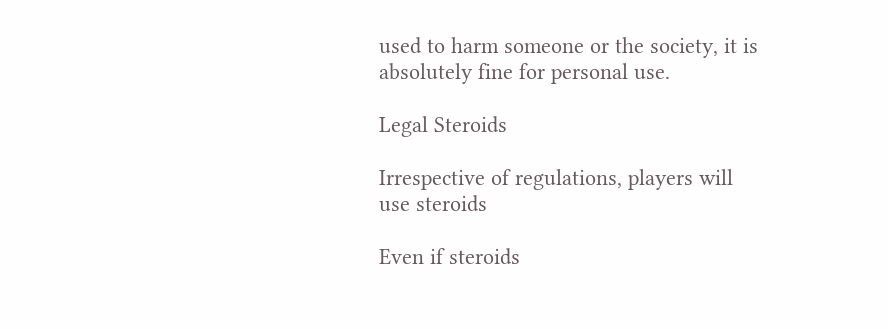used to harm someone or the society, it is absolutely fine for personal use.

Legal Steroids

Irrespective of regulations, players will use steroids

Even if steroids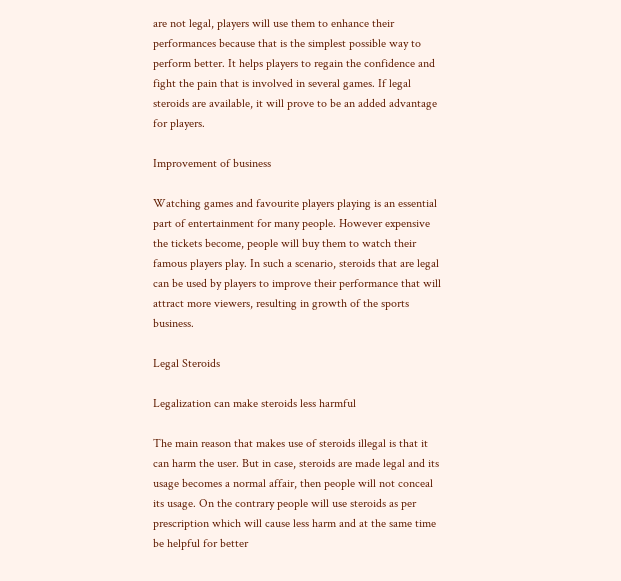are not legal, players will use them to enhance their performances because that is the simplest possible way to perform better. It helps players to regain the confidence and fight the pain that is involved in several games. If legal steroids are available, it will prove to be an added advantage for players.

Improvement of business

Watching games and favourite players playing is an essential part of entertainment for many people. However expensive the tickets become, people will buy them to watch their famous players play. In such a scenario, steroids that are legal can be used by players to improve their performance that will attract more viewers, resulting in growth of the sports business.

Legal Steroids

Legalization can make steroids less harmful

The main reason that makes use of steroids illegal is that it can harm the user. But in case, steroids are made legal and its usage becomes a normal affair, then people will not conceal its usage. On the contrary people will use steroids as per prescription which will cause less harm and at the same time be helpful for better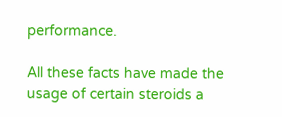performance.

All these facts have made the usage of certain steroids a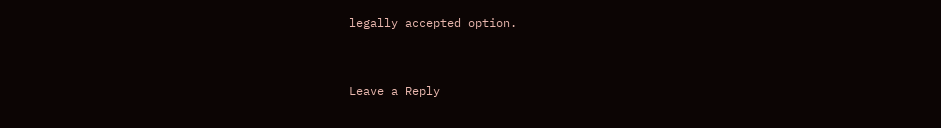legally accepted option.


Leave a Reply